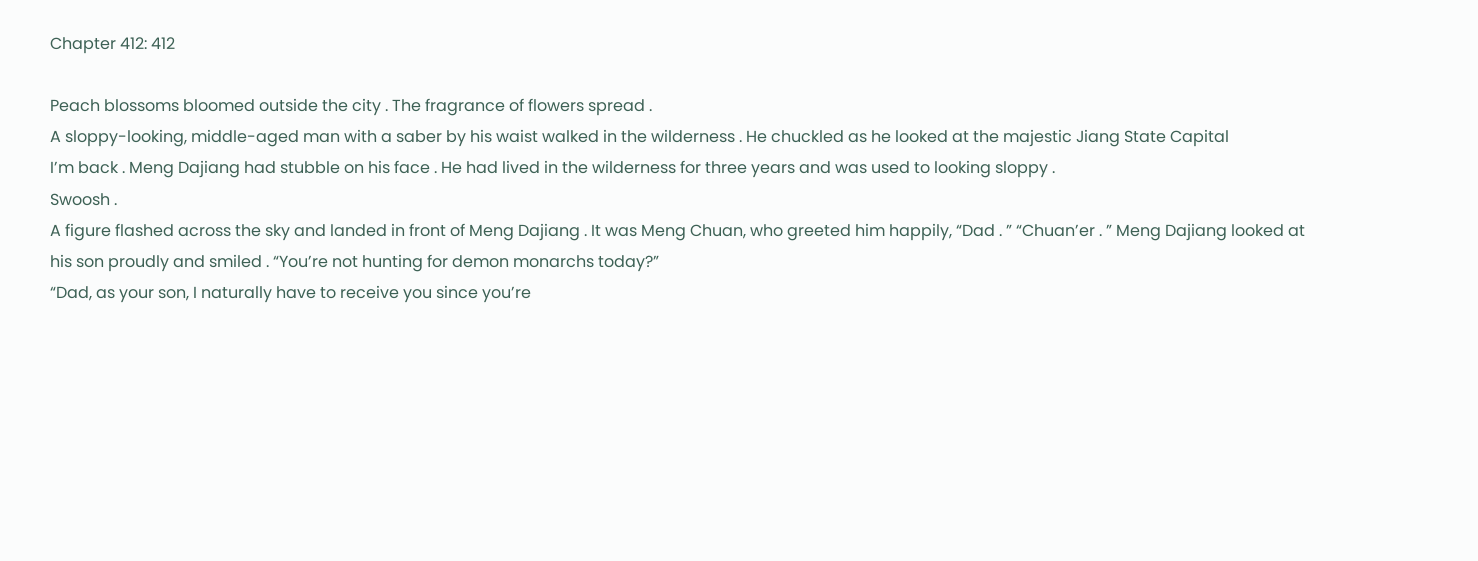Chapter 412: 412

Peach blossoms bloomed outside the city . The fragrance of flowers spread .
A sloppy-looking, middle-aged man with a saber by his waist walked in the wilderness . He chuckled as he looked at the majestic Jiang State Capital
I’m back . Meng Dajiang had stubble on his face . He had lived in the wilderness for three years and was used to looking sloppy .
Swoosh .
A figure flashed across the sky and landed in front of Meng Dajiang . It was Meng Chuan, who greeted him happily, “Dad . ” “Chuan’er . ” Meng Dajiang looked at his son proudly and smiled . “You’re not hunting for demon monarchs today?”
“Dad, as your son, I naturally have to receive you since you’re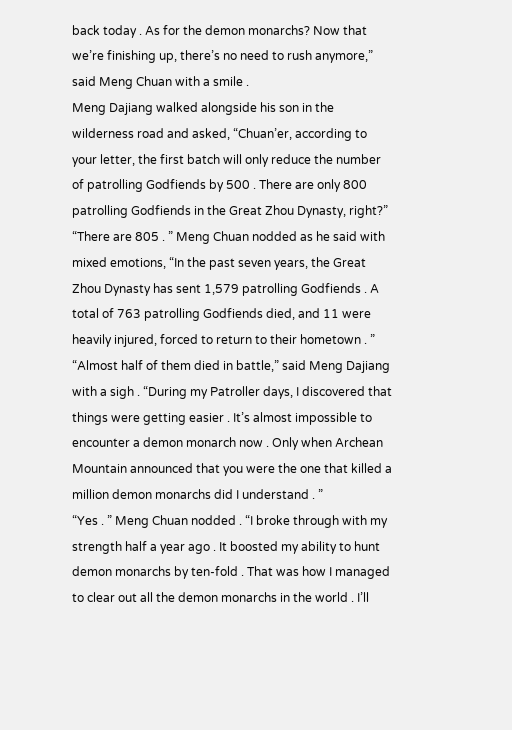back today . As for the demon monarchs? Now that we’re finishing up, there’s no need to rush anymore,” said Meng Chuan with a smile .
Meng Dajiang walked alongside his son in the wilderness road and asked, “Chuan’er, according to your letter, the first batch will only reduce the number of patrolling Godfiends by 500 . There are only 800 patrolling Godfiends in the Great Zhou Dynasty, right?”
“There are 805 . ” Meng Chuan nodded as he said with mixed emotions, “In the past seven years, the Great Zhou Dynasty has sent 1,579 patrolling Godfiends . A total of 763 patrolling Godfiends died, and 11 were heavily injured, forced to return to their hometown . ”
“Almost half of them died in battle,” said Meng Dajiang with a sigh . “During my Patroller days, I discovered that things were getting easier . It’s almost impossible to encounter a demon monarch now . Only when Archean Mountain announced that you were the one that killed a million demon monarchs did I understand . ”
“Yes . ” Meng Chuan nodded . “I broke through with my strength half a year ago . It boosted my ability to hunt demon monarchs by ten-fold . That was how I managed to clear out all the demon monarchs in the world . I’ll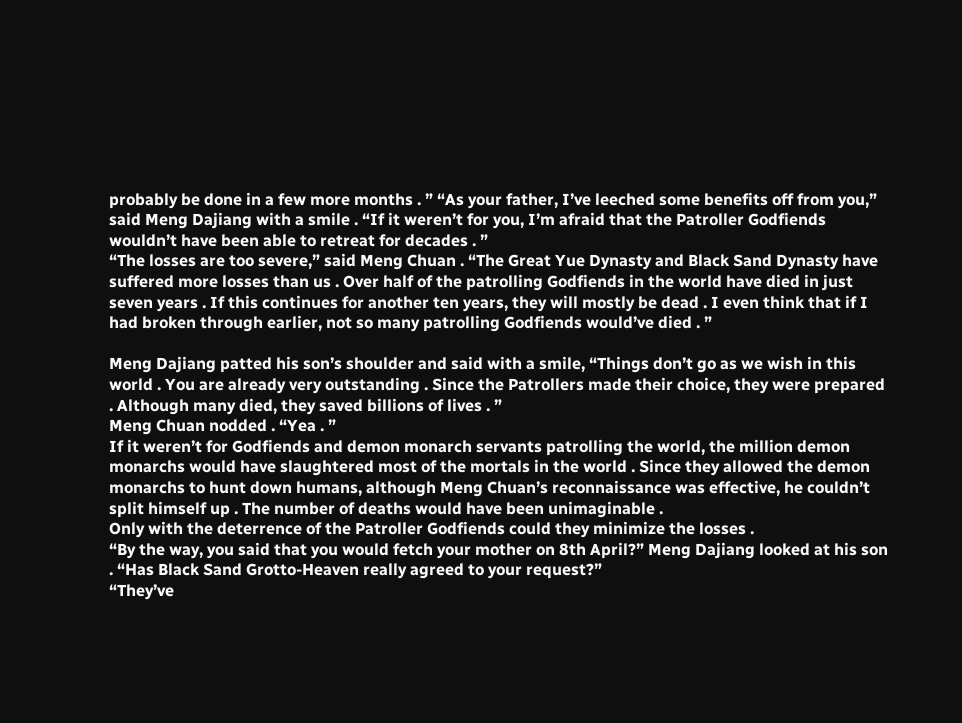probably be done in a few more months . ” “As your father, I’ve leeched some benefits off from you,” said Meng Dajiang with a smile . “If it weren’t for you, I’m afraid that the Patroller Godfiends wouldn’t have been able to retreat for decades . ”
“The losses are too severe,” said Meng Chuan . “The Great Yue Dynasty and Black Sand Dynasty have suffered more losses than us . Over half of the patrolling Godfiends in the world have died in just seven years . If this continues for another ten years, they will mostly be dead . I even think that if I had broken through earlier, not so many patrolling Godfiends would’ve died . ”

Meng Dajiang patted his son’s shoulder and said with a smile, “Things don’t go as we wish in this world . You are already very outstanding . Since the Patrollers made their choice, they were prepared . Although many died, they saved billions of lives . ”
Meng Chuan nodded . “Yea . ”
If it weren’t for Godfiends and demon monarch servants patrolling the world, the million demon monarchs would have slaughtered most of the mortals in the world . Since they allowed the demon monarchs to hunt down humans, although Meng Chuan’s reconnaissance was effective, he couldn’t split himself up . The number of deaths would have been unimaginable .
Only with the deterrence of the Patroller Godfiends could they minimize the losses .
“By the way, you said that you would fetch your mother on 8th April?” Meng Dajiang looked at his son . “Has Black Sand Grotto-Heaven really agreed to your request?”
“They’ve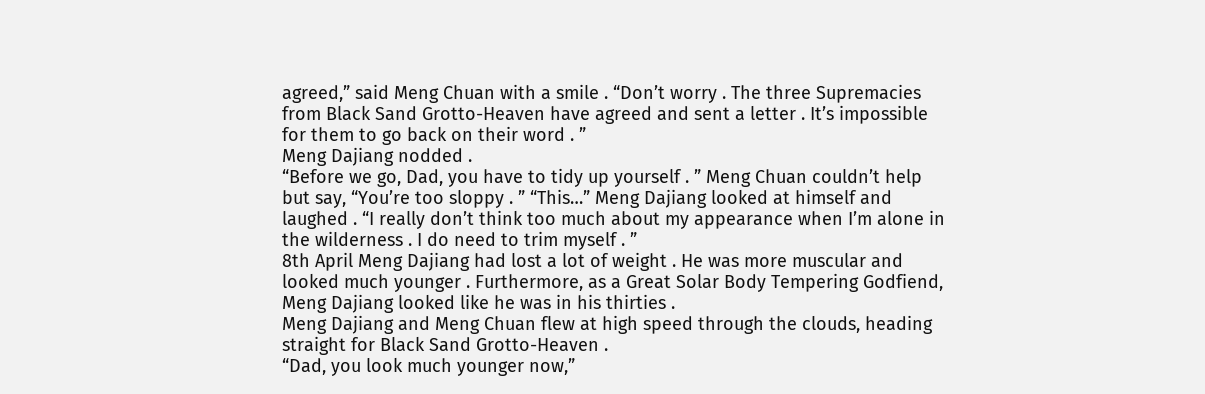agreed,” said Meng Chuan with a smile . “Don’t worry . The three Supremacies from Black Sand Grotto-Heaven have agreed and sent a letter . It’s impossible for them to go back on their word . ”
Meng Dajiang nodded .
“Before we go, Dad, you have to tidy up yourself . ” Meng Chuan couldn’t help but say, “You’re too sloppy . ” “This…” Meng Dajiang looked at himself and laughed . “I really don’t think too much about my appearance when I’m alone in the wilderness . I do need to trim myself . ”
8th April Meng Dajiang had lost a lot of weight . He was more muscular and looked much younger . Furthermore, as a Great Solar Body Tempering Godfiend, Meng Dajiang looked like he was in his thirties .
Meng Dajiang and Meng Chuan flew at high speed through the clouds, heading straight for Black Sand Grotto-Heaven .
“Dad, you look much younger now,”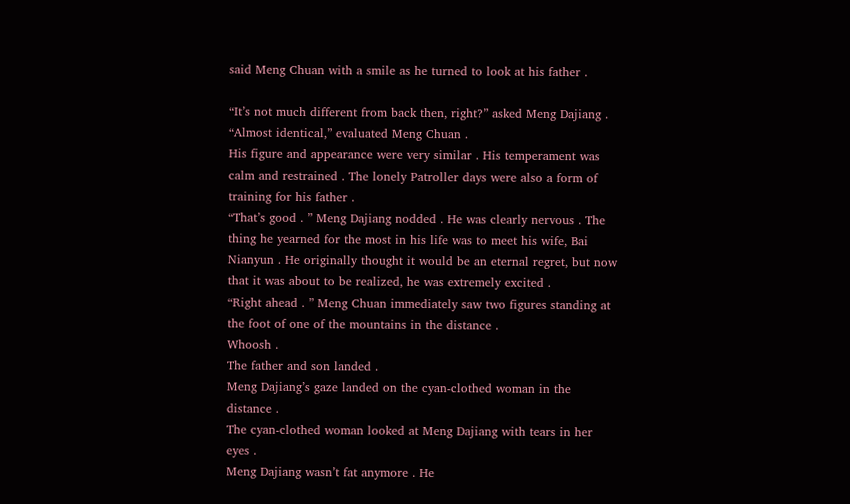said Meng Chuan with a smile as he turned to look at his father .

“It’s not much different from back then, right?” asked Meng Dajiang .
“Almost identical,” evaluated Meng Chuan .
His figure and appearance were very similar . His temperament was calm and restrained . The lonely Patroller days were also a form of training for his father .
“That’s good . ” Meng Dajiang nodded . He was clearly nervous . The thing he yearned for the most in his life was to meet his wife, Bai Nianyun . He originally thought it would be an eternal regret, but now that it was about to be realized, he was extremely excited .
“Right ahead . ” Meng Chuan immediately saw two figures standing at the foot of one of the mountains in the distance .
Whoosh .
The father and son landed .
Meng Dajiang’s gaze landed on the cyan-clothed woman in the distance .
The cyan-clothed woman looked at Meng Dajiang with tears in her eyes .
Meng Dajiang wasn’t fat anymore . He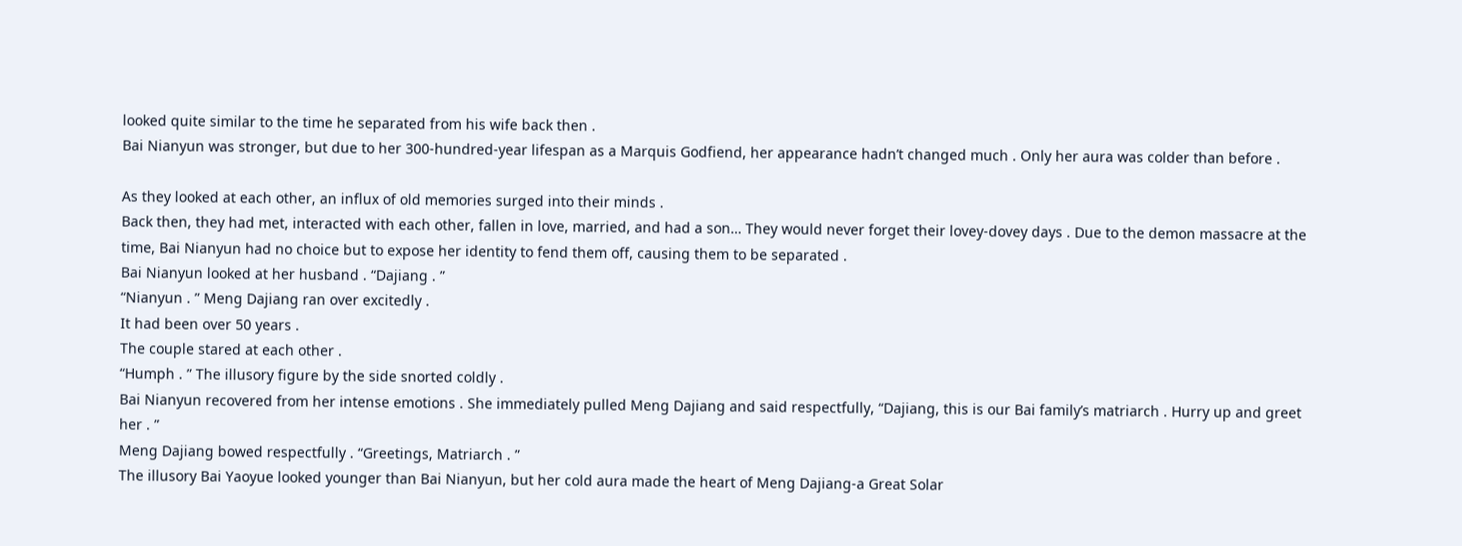looked quite similar to the time he separated from his wife back then .
Bai Nianyun was stronger, but due to her 300-hundred-year lifespan as a Marquis Godfiend, her appearance hadn’t changed much . Only her aura was colder than before .

As they looked at each other, an influx of old memories surged into their minds .
Back then, they had met, interacted with each other, fallen in love, married, and had a son… They would never forget their lovey-dovey days . Due to the demon massacre at the time, Bai Nianyun had no choice but to expose her identity to fend them off, causing them to be separated .
Bai Nianyun looked at her husband . “Dajiang . ”
“Nianyun . ” Meng Dajiang ran over excitedly .
It had been over 50 years .
The couple stared at each other .
“Humph . ” The illusory figure by the side snorted coldly .
Bai Nianyun recovered from her intense emotions . She immediately pulled Meng Dajiang and said respectfully, “Dajiang, this is our Bai family’s matriarch . Hurry up and greet her . ”
Meng Dajiang bowed respectfully . “Greetings, Matriarch . ”
The illusory Bai Yaoyue looked younger than Bai Nianyun, but her cold aura made the heart of Meng Dajiang-a Great Solar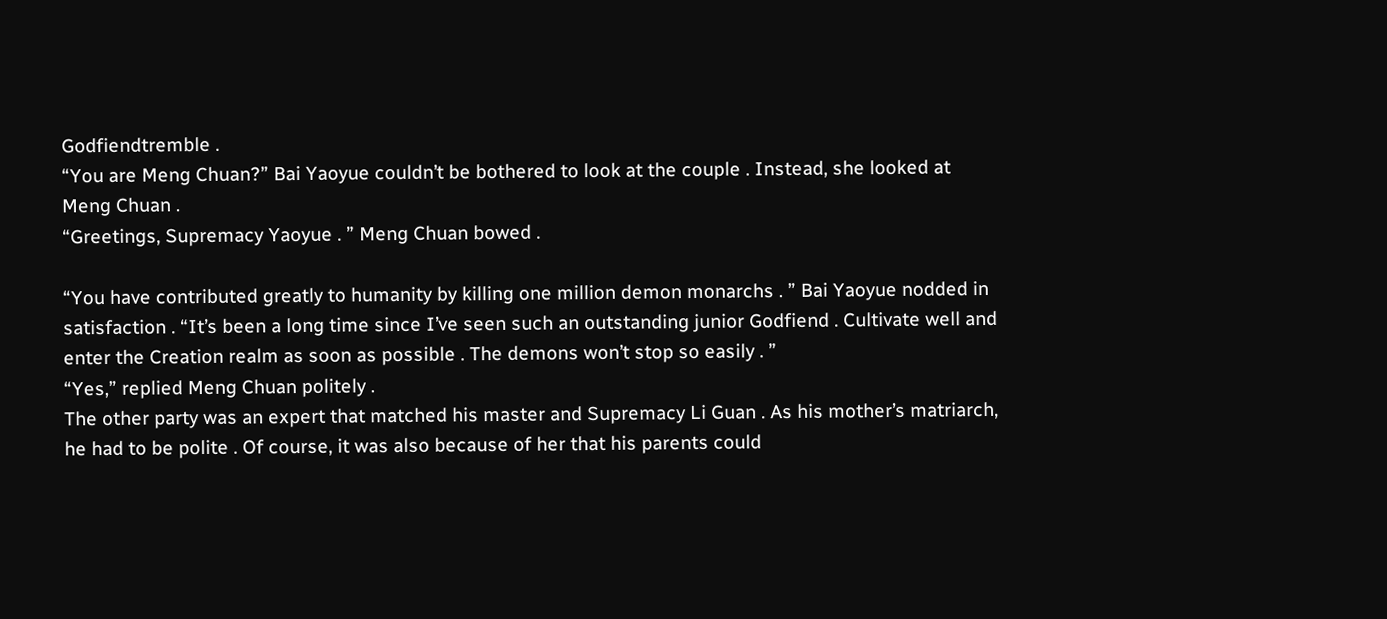Godfiendtremble .
“You are Meng Chuan?” Bai Yaoyue couldn’t be bothered to look at the couple . Instead, she looked at Meng Chuan .
“Greetings, Supremacy Yaoyue . ” Meng Chuan bowed .

“You have contributed greatly to humanity by killing one million demon monarchs . ” Bai Yaoyue nodded in satisfaction . “It’s been a long time since I’ve seen such an outstanding junior Godfiend . Cultivate well and enter the Creation realm as soon as possible . The demons won’t stop so easily . ”
“Yes,” replied Meng Chuan politely .
The other party was an expert that matched his master and Supremacy Li Guan . As his mother’s matriarch, he had to be polite . Of course, it was also because of her that his parents could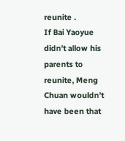reunite .
If Bai Yaoyue didn’t allow his parents to reunite, Meng Chuan wouldn’t have been that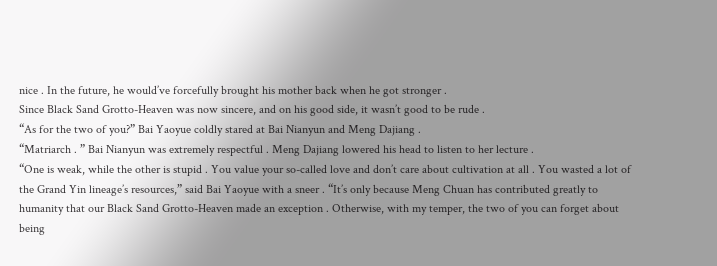nice . In the future, he would’ve forcefully brought his mother back when he got stronger .
Since Black Sand Grotto-Heaven was now sincere, and on his good side, it wasn’t good to be rude .
“As for the two of you?” Bai Yaoyue coldly stared at Bai Nianyun and Meng Dajiang .
“Matriarch . ” Bai Nianyun was extremely respectful . Meng Dajiang lowered his head to listen to her lecture .
“One is weak, while the other is stupid . You value your so-called love and don’t care about cultivation at all . You wasted a lot of the Grand Yin lineage’s resources,” said Bai Yaoyue with a sneer . “It’s only because Meng Chuan has contributed greatly to humanity that our Black Sand Grotto-Heaven made an exception . Otherwise, with my temper, the two of you can forget about being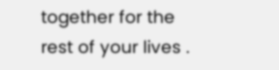together for the rest of your lives .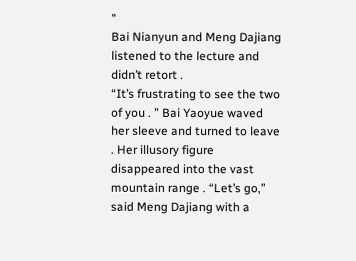”
Bai Nianyun and Meng Dajiang listened to the lecture and didn’t retort .
“It’s frustrating to see the two of you . ” Bai Yaoyue waved her sleeve and turned to leave . Her illusory figure disappeared into the vast mountain range . “Let’s go,” said Meng Dajiang with a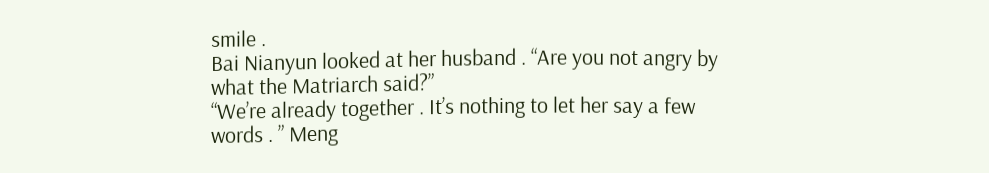smile .
Bai Nianyun looked at her husband . “Are you not angry by what the Matriarch said?”
“We’re already together . It’s nothing to let her say a few words . ” Meng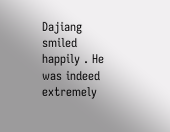Dajiang smiled happily . He was indeed extremely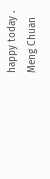happy today .
Meng Chuan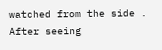watched from the side . After seeing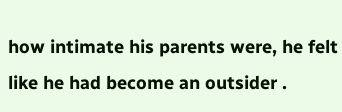how intimate his parents were, he felt like he had become an outsider .